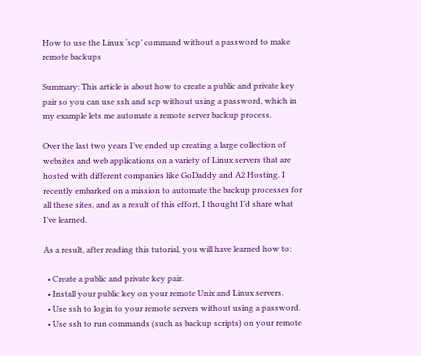How to use the Linux ‘scp’ command without a password to make remote backups

Summary: This article is about how to create a public and private key pair so you can use ssh and scp without using a password, which in my example lets me automate a remote server backup process.

Over the last two years I’ve ended up creating a large collection of websites and web applications on a variety of Linux servers that are hosted with different companies like GoDaddy and A2 Hosting. I recently embarked on a mission to automate the backup processes for all these sites, and as a result of this effort, I thought I’d share what I’ve learned.

As a result, after reading this tutorial, you will have learned how to:

  • Create a public and private key pair.
  • Install your public key on your remote Unix and Linux servers.
  • Use ssh to login to your remote servers without using a password.
  • Use ssh to run commands (such as backup scripts) on your remote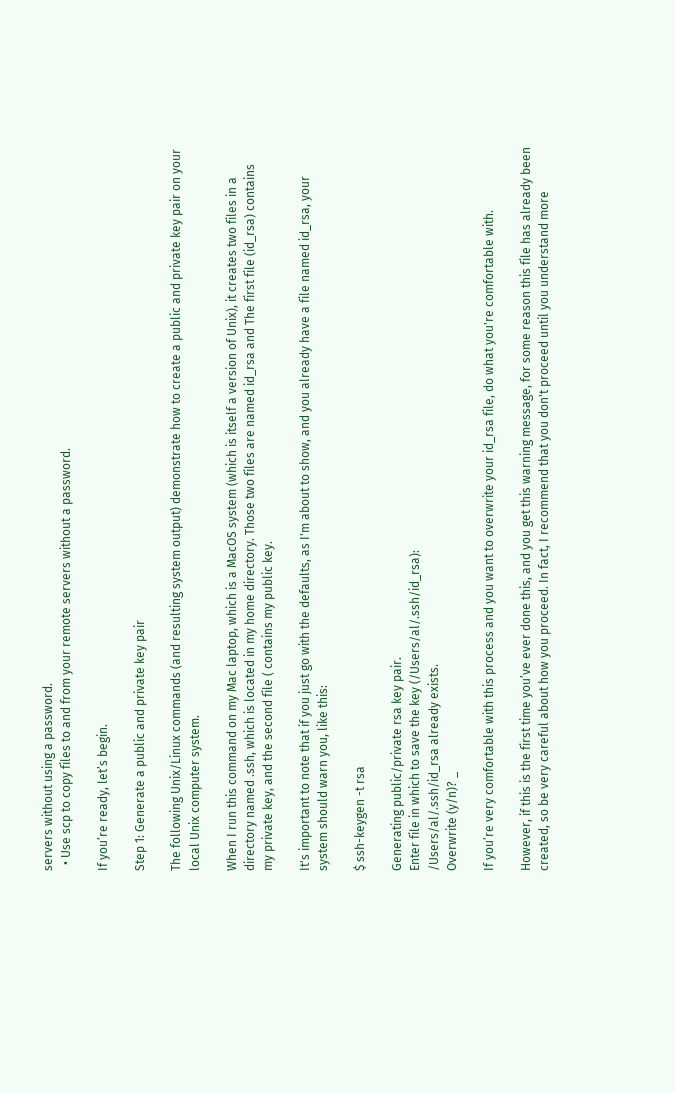servers without using a password.
  • Use scp to copy files to and from your remote servers without a password.

If you’re ready, let’s begin.

Step 1: Generate a public and private key pair

The following Unix/Linux commands (and resulting system output) demonstrate how to create a public and private key pair on your local Unix computer system.

When I run this command on my Mac laptop, which is a MacOS system (which is itself a version of Unix), it creates two files in a directory named .ssh, which is located in my home directory. Those two files are named id_rsa and The first file (id_rsa) contains my private key, and the second file ( contains my public key.

It's important to note that if you just go with the defaults, as I'm about to show, and you already have a file named id_rsa, your system should warn you, like this:

$ ssh-keygen -t rsa

Generating public/private rsa key pair.
Enter file in which to save the key (/Users/al/.ssh/id_rsa):
/Users/al/.ssh/id_rsa already exists.
Overwrite (y/n)? _

If you’re very comfortable with this process and you want to overwrite your id_rsa file, do what you're comfortable with.

However, if this is the first time you’ve ever done this, and you get this warning message, for some reason this file has already been created, so be very careful about how you proceed. In fact, I recommend that you don't proceed until you understand more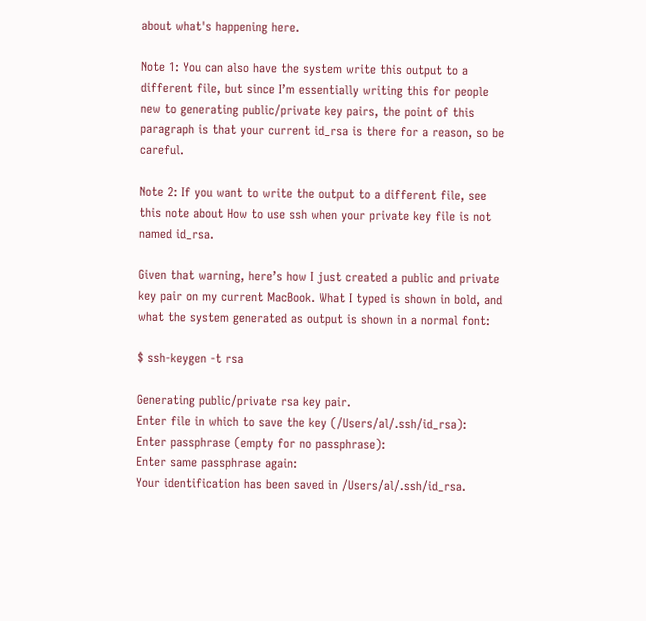about what's happening here.

Note 1: You can also have the system write this output to a different file, but since I’m essentially writing this for people new to generating public/private key pairs, the point of this paragraph is that your current id_rsa is there for a reason, so be careful.

Note 2: If you want to write the output to a different file, see this note about How to use ssh when your private key file is not named id_rsa.

Given that warning, here’s how I just created a public and private key pair on my current MacBook. What I typed is shown in bold, and what the system generated as output is shown in a normal font:

$ ssh-keygen -t rsa

Generating public/private rsa key pair.
Enter file in which to save the key (/Users/al/.ssh/id_rsa):
Enter passphrase (empty for no passphrase):
Enter same passphrase again:
Your identification has been saved in /Users/al/.ssh/id_rsa.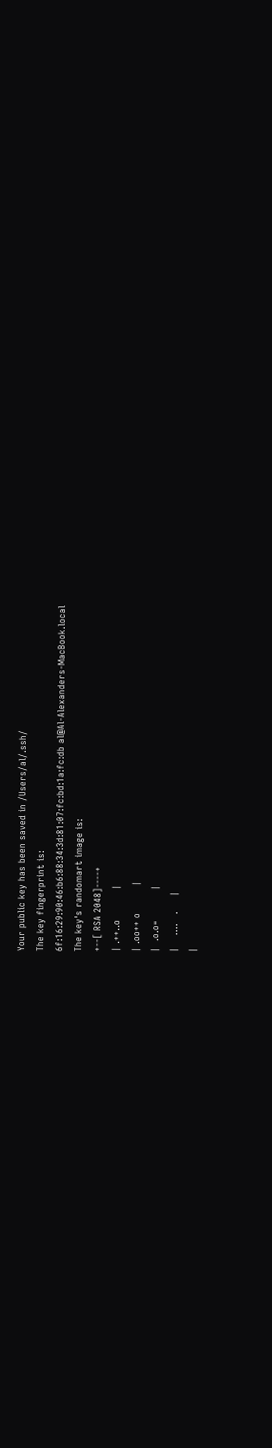Your public key has been saved in /Users/al/.ssh/
The key fingerprint is:
6f:16:29:90:46:b6:88:34:3d:81:07:fc:bd:1a:fc:db al@Al-Alexanders-MacBook.local
The key's randomart image is:
+--[ RSA 2048]----+
| .++..o          |
| .oo++ o         |
|  .o.o=          |
|    ....   .     |
|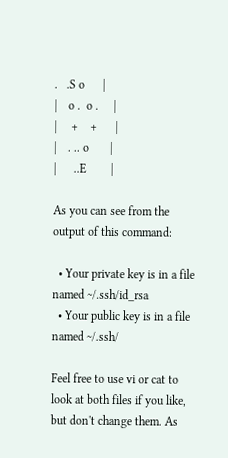.   .S o      |
|    o .  o .     |
|     +    +      |
|    . .. o       |
|      ..E        |

As you can see from the output of this command:

  • Your private key is in a file named ~/.ssh/id_rsa
  • Your public key is in a file named ~/.ssh/

Feel free to use vi or cat to look at both files if you like, but don't change them. As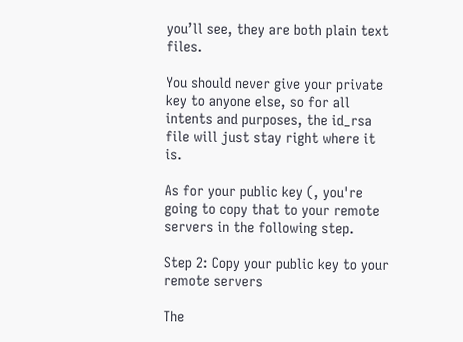you’ll see, they are both plain text files.

You should never give your private key to anyone else, so for all intents and purposes, the id_rsa file will just stay right where it is.

As for your public key (, you're going to copy that to your remote servers in the following step.

Step 2: Copy your public key to your remote servers

The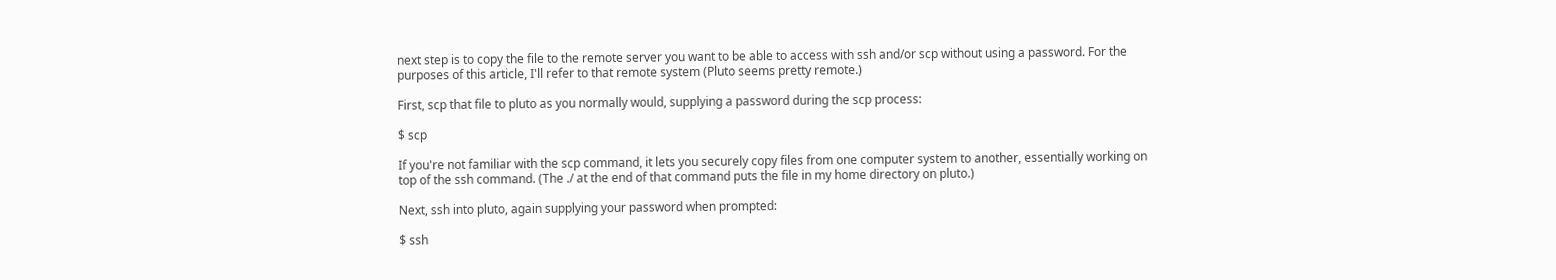next step is to copy the file to the remote server you want to be able to access with ssh and/or scp without using a password. For the purposes of this article, I'll refer to that remote system (Pluto seems pretty remote.)

First, scp that file to pluto as you normally would, supplying a password during the scp process:

$ scp

If you're not familiar with the scp command, it lets you securely copy files from one computer system to another, essentially working on top of the ssh command. (The ./ at the end of that command puts the file in my home directory on pluto.)

Next, ssh into pluto, again supplying your password when prompted:

$ ssh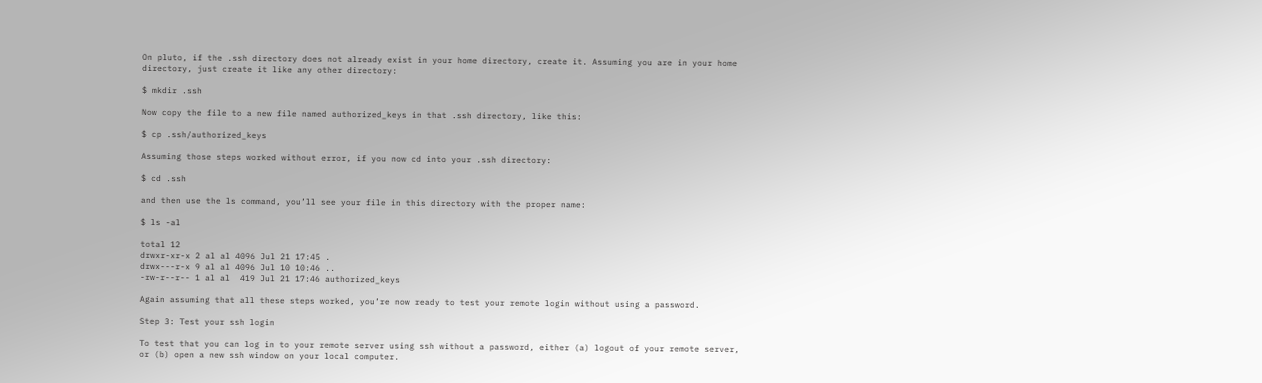On pluto, if the .ssh directory does not already exist in your home directory, create it. Assuming you are in your home directory, just create it like any other directory:

$ mkdir .ssh

Now copy the file to a new file named authorized_keys in that .ssh directory, like this:

$ cp .ssh/authorized_keys

Assuming those steps worked without error, if you now cd into your .ssh directory:

$ cd .ssh

and then use the ls command, you’ll see your file in this directory with the proper name:

$ ls -al

total 12
drwxr-xr-x 2 al al 4096 Jul 21 17:45 .
drwx---r-x 9 al al 4096 Jul 10 10:46 ..
-rw-r--r-- 1 al al  419 Jul 21 17:46 authorized_keys

Again assuming that all these steps worked, you’re now ready to test your remote login without using a password.

Step 3: Test your ssh login

To test that you can log in to your remote server using ssh without a password, either (a) logout of your remote server, or (b) open a new ssh window on your local computer.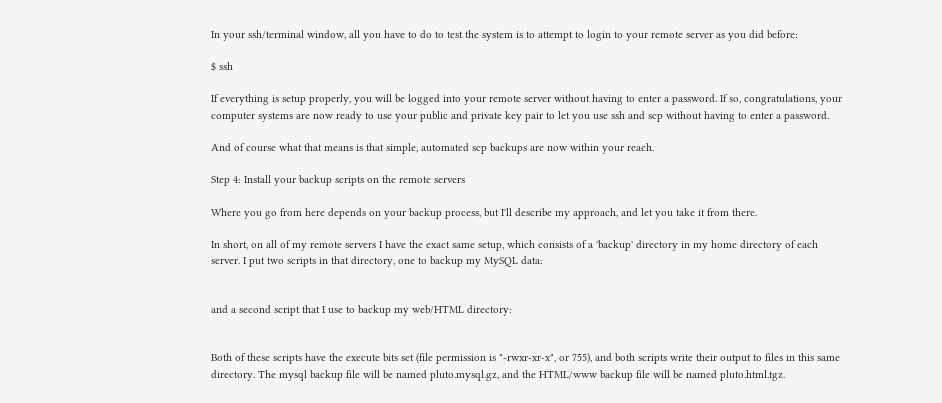In your ssh/terminal window, all you have to do to test the system is to attempt to login to your remote server as you did before:

$ ssh

If everything is setup properly, you will be logged into your remote server without having to enter a password. If so, congratulations, your computer systems are now ready to use your public and private key pair to let you use ssh and scp without having to enter a password.

And of course what that means is that simple, automated scp backups are now within your reach.

Step 4: Install your backup scripts on the remote servers

Where you go from here depends on your backup process, but I'll describe my approach, and let you take it from there.

In short, on all of my remote servers I have the exact same setup, which consists of a 'backup' directory in my home directory of each server. I put two scripts in that directory, one to backup my MySQL data:


and a second script that I use to backup my web/HTML directory:


Both of these scripts have the execute bits set (file permission is "-rwxr-xr-x", or 755), and both scripts write their output to files in this same directory. The mysql backup file will be named pluto.mysql.gz, and the HTML/www backup file will be named pluto.html.tgz.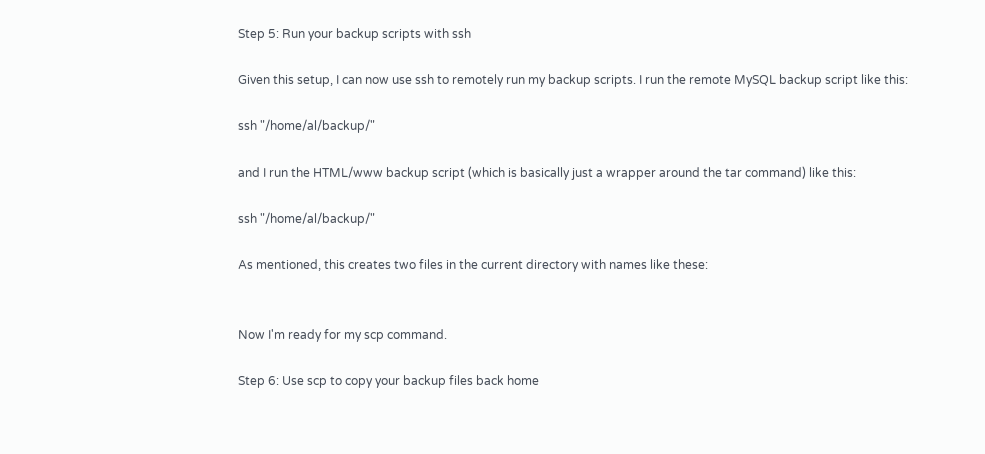Step 5: Run your backup scripts with ssh

Given this setup, I can now use ssh to remotely run my backup scripts. I run the remote MySQL backup script like this:

ssh "/home/al/backup/"

and I run the HTML/www backup script (which is basically just a wrapper around the tar command) like this:

ssh "/home/al/backup/"

As mentioned, this creates two files in the current directory with names like these:


Now I'm ready for my scp command.

Step 6: Use scp to copy your backup files back home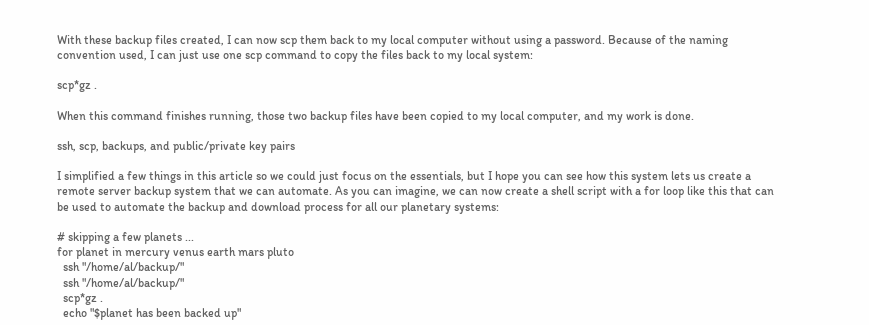With these backup files created, I can now scp them back to my local computer without using a password. Because of the naming convention used, I can just use one scp command to copy the files back to my local system:

scp*gz .

When this command finishes running, those two backup files have been copied to my local computer, and my work is done.

ssh, scp, backups, and public/private key pairs

I simplified a few things in this article so we could just focus on the essentials, but I hope you can see how this system lets us create a remote server backup system that we can automate. As you can imagine, we can now create a shell script with a for loop like this that can be used to automate the backup and download process for all our planetary systems:

# skipping a few planets ...
for planet in mercury venus earth mars pluto
  ssh "/home/al/backup/"
  ssh "/home/al/backup/"
  scp*gz .
  echo "$planet has been backed up"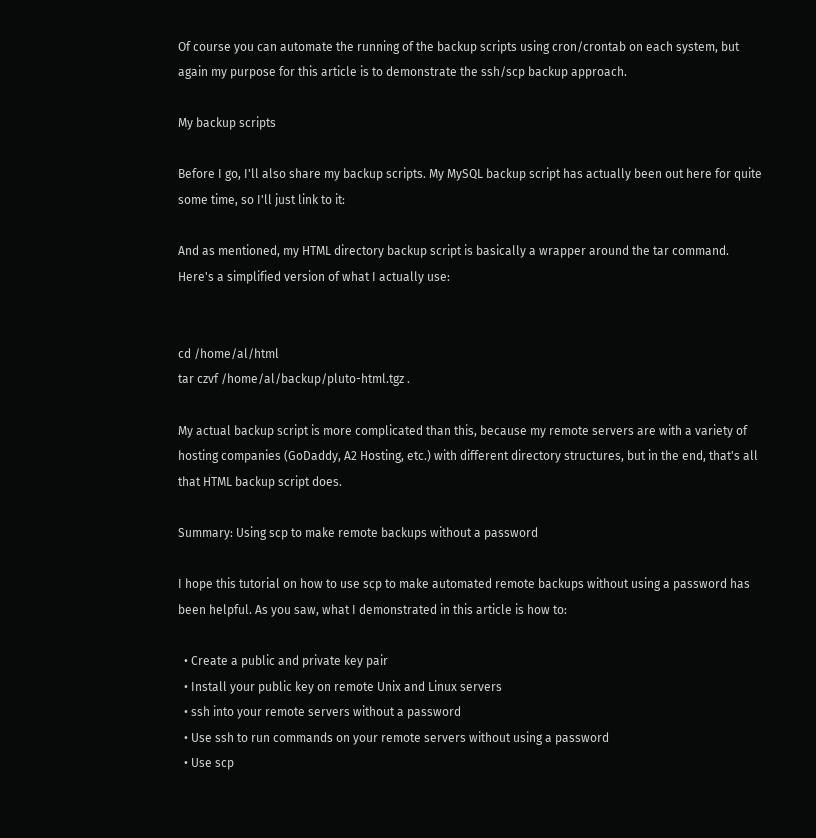Of course you can automate the running of the backup scripts using cron/crontab on each system, but again my purpose for this article is to demonstrate the ssh/scp backup approach.

My backup scripts

Before I go, I'll also share my backup scripts. My MySQL backup script has actually been out here for quite some time, so I'll just link to it:

And as mentioned, my HTML directory backup script is basically a wrapper around the tar command. Here's a simplified version of what I actually use:


cd /home/al/html
tar czvf /home/al/backup/pluto-html.tgz .

My actual backup script is more complicated than this, because my remote servers are with a variety of hosting companies (GoDaddy, A2 Hosting, etc.) with different directory structures, but in the end, that's all that HTML backup script does.

Summary: Using scp to make remote backups without a password

I hope this tutorial on how to use scp to make automated remote backups without using a password has been helpful. As you saw, what I demonstrated in this article is how to:

  • Create a public and private key pair
  • Install your public key on remote Unix and Linux servers
  • ssh into your remote servers without a password
  • Use ssh to run commands on your remote servers without using a password
  • Use scp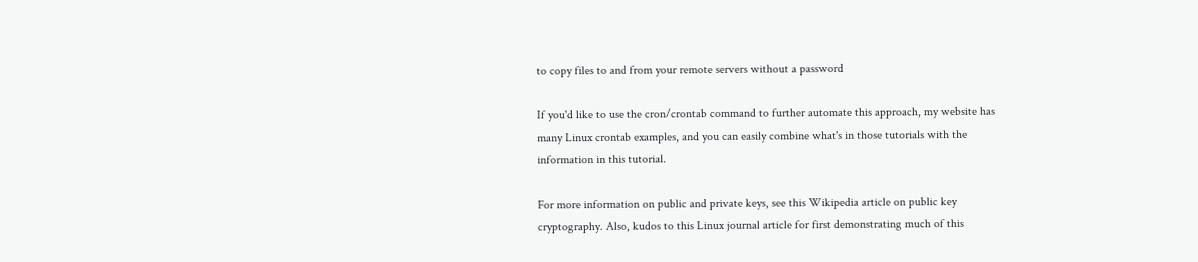to copy files to and from your remote servers without a password

If you'd like to use the cron/crontab command to further automate this approach, my website has many Linux crontab examples, and you can easily combine what's in those tutorials with the information in this tutorial.

For more information on public and private keys, see this Wikipedia article on public key cryptography. Also, kudos to this Linux journal article for first demonstrating much of this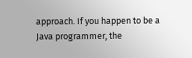approach. If you happen to be a Java programmer, the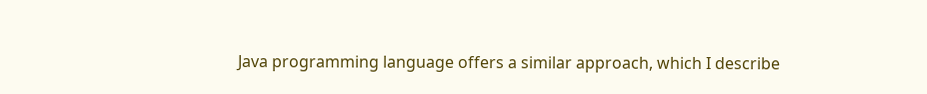Java programming language offers a similar approach, which I describe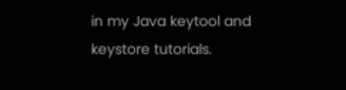in my Java keytool and keystore tutorials.